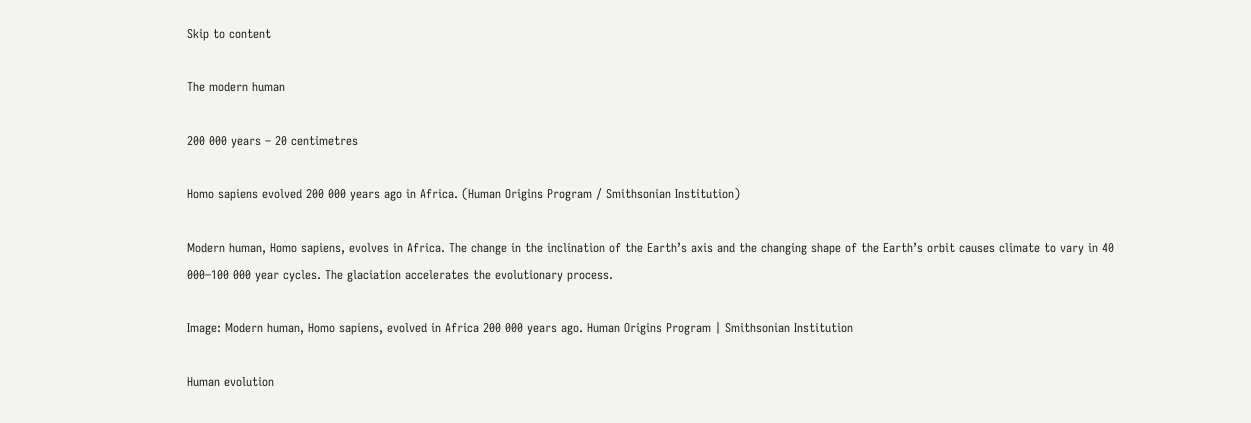Skip to content

The modern human

200 000 years – 20 centimetres

Homo sapiens evolved 200 000 years ago in Africa. (Human Origins Program / Smithsonian Institution)

Modern human, Homo sapiens, evolves in Africa. The change in the inclination of the Earth’s axis and the changing shape of the Earth’s orbit causes climate to vary in 40 000–100 000 year cycles. The glaciation accelerates the evolutionary process.

Image: Modern human, Homo sapiens, evolved in Africa 200 000 years ago. Human Origins Program | Smithsonian Institution

Human evolution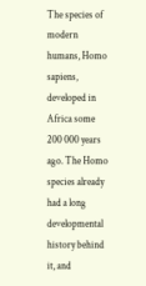The species of modern humans, Homo sapiens, developed in Africa some 200 000 years ago. The Homo species already had a long developmental history behind it, and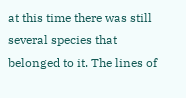at this time there was still several species that belonged to it. The lines of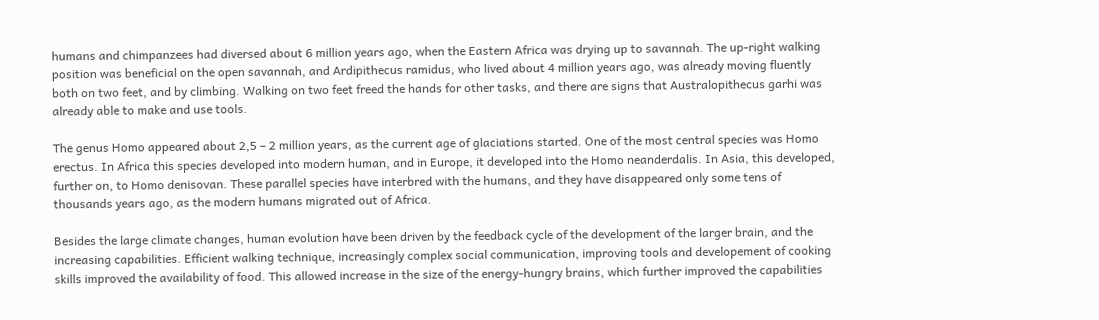humans and chimpanzees had diversed about 6 million years ago, when the Eastern Africa was drying up to savannah. The up-right walking position was beneficial on the open savannah, and Ardipithecus ramidus, who lived about 4 million years ago, was already moving fluently both on two feet, and by climbing. Walking on two feet freed the hands for other tasks, and there are signs that Australopithecus garhi was already able to make and use tools.

The genus Homo appeared about 2,5 – 2 million years, as the current age of glaciations started. One of the most central species was Homo erectus. In Africa this species developed into modern human, and in Europe, it developed into the Homo neanderdalis. In Asia, this developed, further on, to Homo denisovan. These parallel species have interbred with the humans, and they have disappeared only some tens of thousands years ago, as the modern humans migrated out of Africa.

Besides the large climate changes, human evolution have been driven by the feedback cycle of the development of the larger brain, and the increasing capabilities. Efficient walking technique, increasingly complex social communication, improving tools and developement of cooking skills improved the availability of food. This allowed increase in the size of the energy-hungry brains, which further improved the capabilities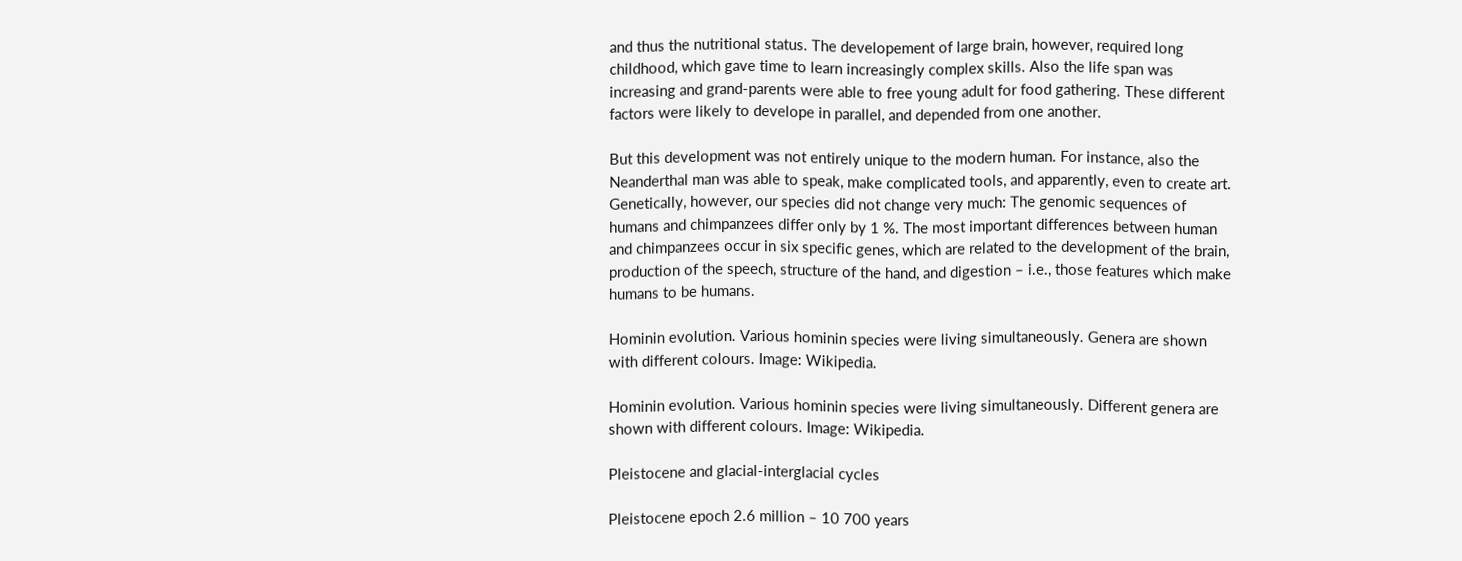and thus the nutritional status. The developement of large brain, however, required long childhood, which gave time to learn increasingly complex skills. Also the life span was increasing and grand-parents were able to free young adult for food gathering. These different factors were likely to develope in parallel, and depended from one another.

But this development was not entirely unique to the modern human. For instance, also the Neanderthal man was able to speak, make complicated tools, and apparently, even to create art. Genetically, however, our species did not change very much: The genomic sequences of humans and chimpanzees differ only by 1 %. The most important differences between human and chimpanzees occur in six specific genes, which are related to the development of the brain, production of the speech, structure of the hand, and digestion – i.e., those features which make humans to be humans.

Hominin evolution. Various hominin species were living simultaneously. Genera are shown with different colours. Image: Wikipedia.

Hominin evolution. Various hominin species were living simultaneously. Different genera are shown with different colours. Image: Wikipedia.

Pleistocene and glacial-interglacial cycles

Pleistocene epoch 2.6 million – 10 700 years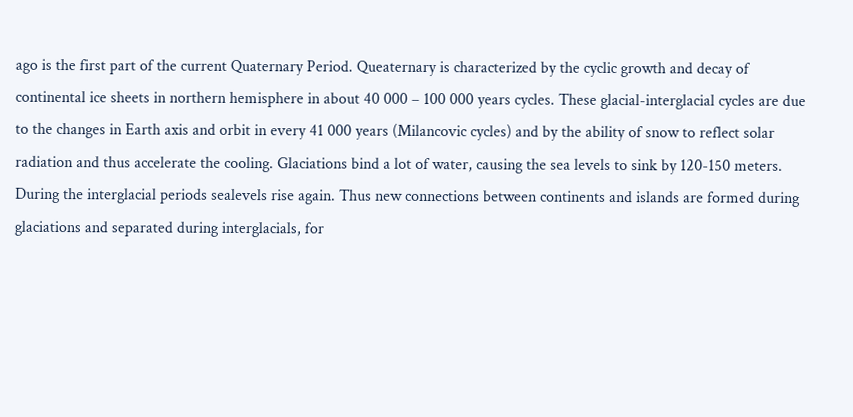ago is the first part of the current Quaternary Period. Queaternary is characterized by the cyclic growth and decay of continental ice sheets in northern hemisphere in about 40 000 – 100 000 years cycles. These glacial-interglacial cycles are due to the changes in Earth axis and orbit in every 41 000 years (Milancovic cycles) and by the ability of snow to reflect solar radiation and thus accelerate the cooling. Glaciations bind a lot of water, causing the sea levels to sink by 120-150 meters. During the interglacial periods sealevels rise again. Thus new connections between continents and islands are formed during glaciations and separated during interglacials, for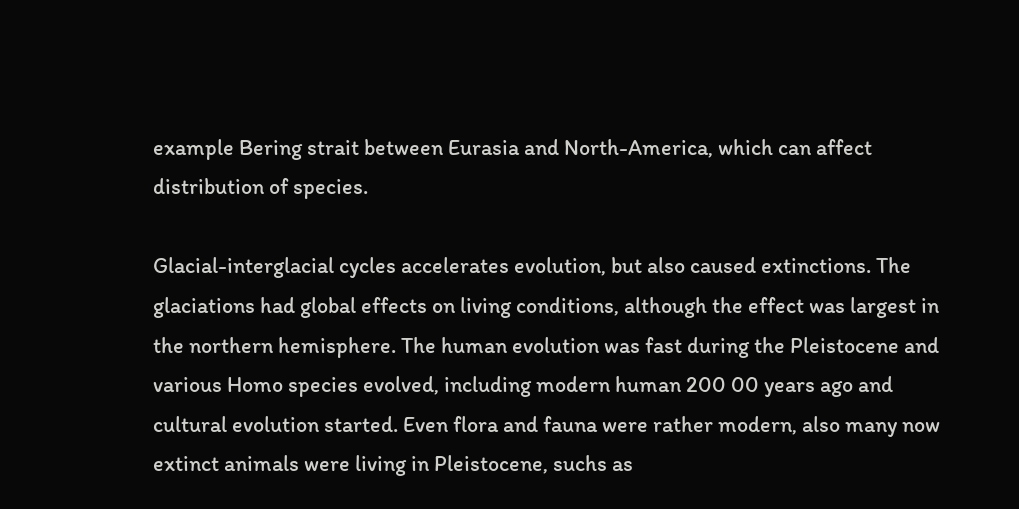example Bering strait between Eurasia and North-America, which can affect distribution of species.

Glacial-interglacial cycles accelerates evolution, but also caused extinctions. The glaciations had global effects on living conditions, although the effect was largest in the northern hemisphere. The human evolution was fast during the Pleistocene and various Homo species evolved, including modern human 200 00 years ago and cultural evolution started. Even flora and fauna were rather modern, also many now extinct animals were living in Pleistocene, suchs as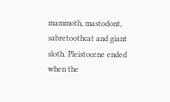mammoth, mastodont, sabretoothcat and giant sloth. Pleistocene ended when the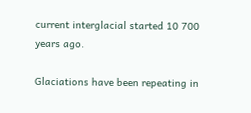current interglacial started 10 700 years ago.

Glaciations have been repeating in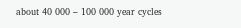about 40 000 – 100 000 year cycles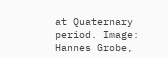at Quaternary period. Image: Hannes Grobe,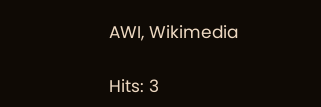AWI, Wikimedia

Hits: 3